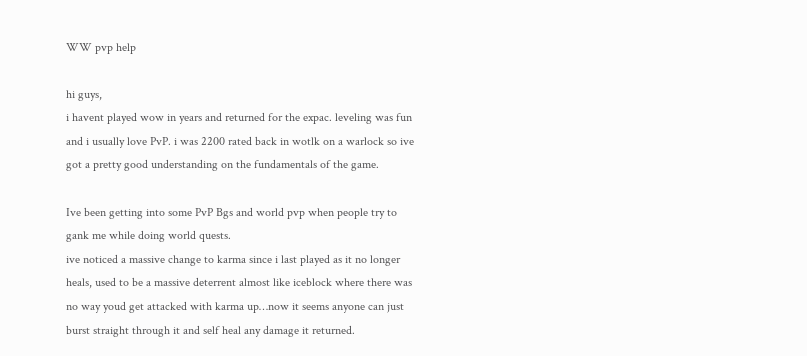WW pvp help

hi guys,
i havent played wow in years and returned for the expac. leveling was fun and i usually love PvP. i was 2200 rated back in wotlk on a warlock so ive got a pretty good understanding on the fundamentals of the game.

Ive been getting into some PvP Bgs and world pvp when people try to gank me while doing world quests.
ive noticed a massive change to karma since i last played as it no longer heals, used to be a massive deterrent almost like iceblock where there was no way youd get attacked with karma up…now it seems anyone can just burst straight through it and self heal any damage it returned.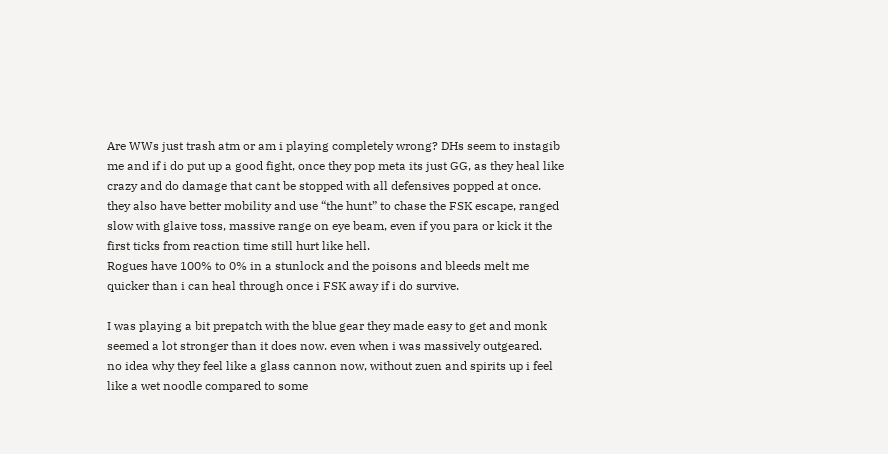Are WWs just trash atm or am i playing completely wrong? DHs seem to instagib me and if i do put up a good fight, once they pop meta its just GG, as they heal like crazy and do damage that cant be stopped with all defensives popped at once. they also have better mobility and use “the hunt” to chase the FSK escape, ranged slow with glaive toss, massive range on eye beam, even if you para or kick it the first ticks from reaction time still hurt like hell.
Rogues have 100% to 0% in a stunlock and the poisons and bleeds melt me quicker than i can heal through once i FSK away if i do survive.

I was playing a bit prepatch with the blue gear they made easy to get and monk seemed a lot stronger than it does now. even when i was massively outgeared.
no idea why they feel like a glass cannon now, without zuen and spirits up i feel like a wet noodle compared to some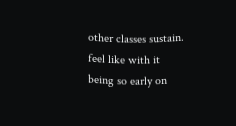other classes sustain. feel like with it being so early on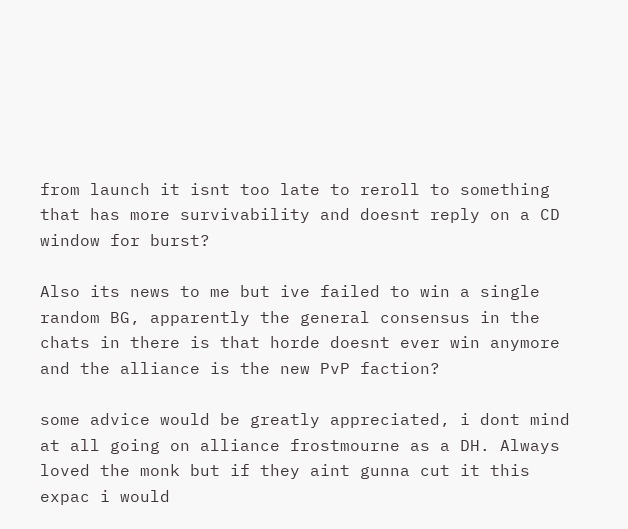from launch it isnt too late to reroll to something that has more survivability and doesnt reply on a CD window for burst?

Also its news to me but ive failed to win a single random BG, apparently the general consensus in the chats in there is that horde doesnt ever win anymore and the alliance is the new PvP faction?

some advice would be greatly appreciated, i dont mind at all going on alliance frostmourne as a DH. Always loved the monk but if they aint gunna cut it this expac i would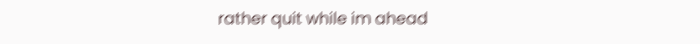rather quit while im ahead